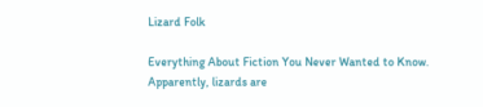Lizard Folk

Everything About Fiction You Never Wanted to Know.
Apparently, lizards are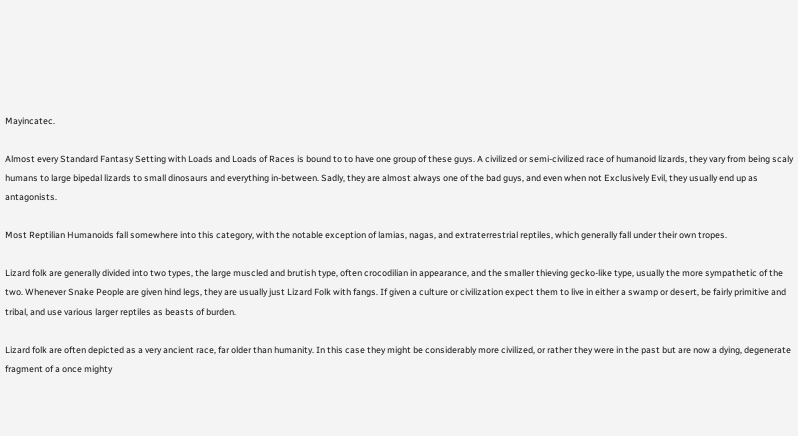Mayincatec.

Almost every Standard Fantasy Setting with Loads and Loads of Races is bound to to have one group of these guys. A civilized or semi-civilized race of humanoid lizards, they vary from being scaly humans to large bipedal lizards to small dinosaurs and everything in-between. Sadly, they are almost always one of the bad guys, and even when not Exclusively Evil, they usually end up as antagonists.

Most Reptilian Humanoids fall somewhere into this category, with the notable exception of lamias, nagas, and extraterrestrial reptiles, which generally fall under their own tropes.

Lizard folk are generally divided into two types, the large muscled and brutish type, often crocodilian in appearance, and the smaller thieving gecko-like type, usually the more sympathetic of the two. Whenever Snake People are given hind legs, they are usually just Lizard Folk with fangs. If given a culture or civilization expect them to live in either a swamp or desert, be fairly primitive and tribal, and use various larger reptiles as beasts of burden.

Lizard folk are often depicted as a very ancient race, far older than humanity. In this case they might be considerably more civilized, or rather they were in the past but are now a dying, degenerate fragment of a once mighty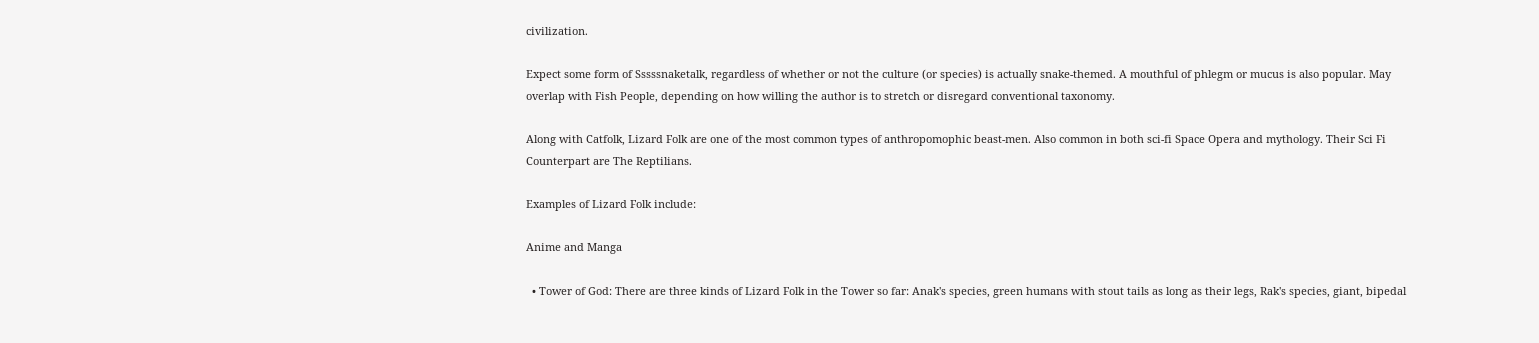civilization.

Expect some form of Sssssnaketalk, regardless of whether or not the culture (or species) is actually snake-themed. A mouthful of phlegm or mucus is also popular. May overlap with Fish People, depending on how willing the author is to stretch or disregard conventional taxonomy.

Along with Catfolk, Lizard Folk are one of the most common types of anthropomophic beast-men. Also common in both sci-fi Space Opera and mythology. Their Sci Fi Counterpart are The Reptilians.

Examples of Lizard Folk include:

Anime and Manga

  • Tower of God: There are three kinds of Lizard Folk in the Tower so far: Anak's species, green humans with stout tails as long as their legs, Rak's species, giant, bipedal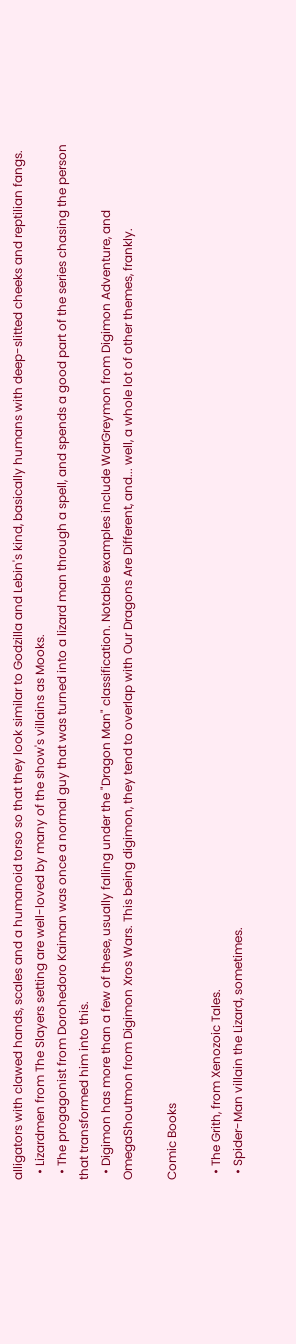alligators with clawed hands, scales and a humanoid torso so that they look similar to Godzilla and Lebin's kind, basically humans with deep-slitted cheeks and reptilian fangs.
  • Lizardmen from The Slayers setting are well-loved by many of the show's villains as Mooks.
  • The progagonist from Dorohedoro Kaiman was once a normal guy that was turned into a lizard man through a spell, and spends a good part of the series chasing the person that transformed him into this.
  • Digimon has more than a few of these, usually falling under the "Dragon Man" classification. Notable examples include WarGreymon from Digimon Adventure, and OmegaShoutmon from Digimon Xros Wars. This being digimon, they tend to overlap with Our Dragons Are Different, and... well, a whole lot of other themes, frankly.

Comic Books

  • The Grith, from Xenozoic Tales.
  • Spider-Man villain the Lizard, sometimes.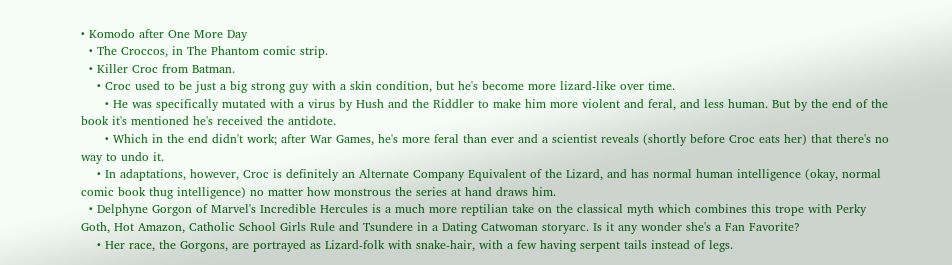• Komodo after One More Day
  • The Croccos, in The Phantom comic strip.
  • Killer Croc from Batman.
    • Croc used to be just a big strong guy with a skin condition, but he's become more lizard-like over time.
      • He was specifically mutated with a virus by Hush and the Riddler to make him more violent and feral, and less human. But by the end of the book it's mentioned he's received the antidote.
      • Which in the end didn't work; after War Games, he's more feral than ever and a scientist reveals (shortly before Croc eats her) that there's no way to undo it.
    • In adaptations, however, Croc is definitely an Alternate Company Equivalent of the Lizard, and has normal human intelligence (okay, normal comic book thug intelligence) no matter how monstrous the series at hand draws him.
  • Delphyne Gorgon of Marvel's Incredible Hercules is a much more reptilian take on the classical myth which combines this trope with Perky Goth, Hot Amazon, Catholic School Girls Rule and Tsundere in a Dating Catwoman storyarc. Is it any wonder she's a Fan Favorite?
    • Her race, the Gorgons, are portrayed as Lizard-folk with snake-hair, with a few having serpent tails instead of legs.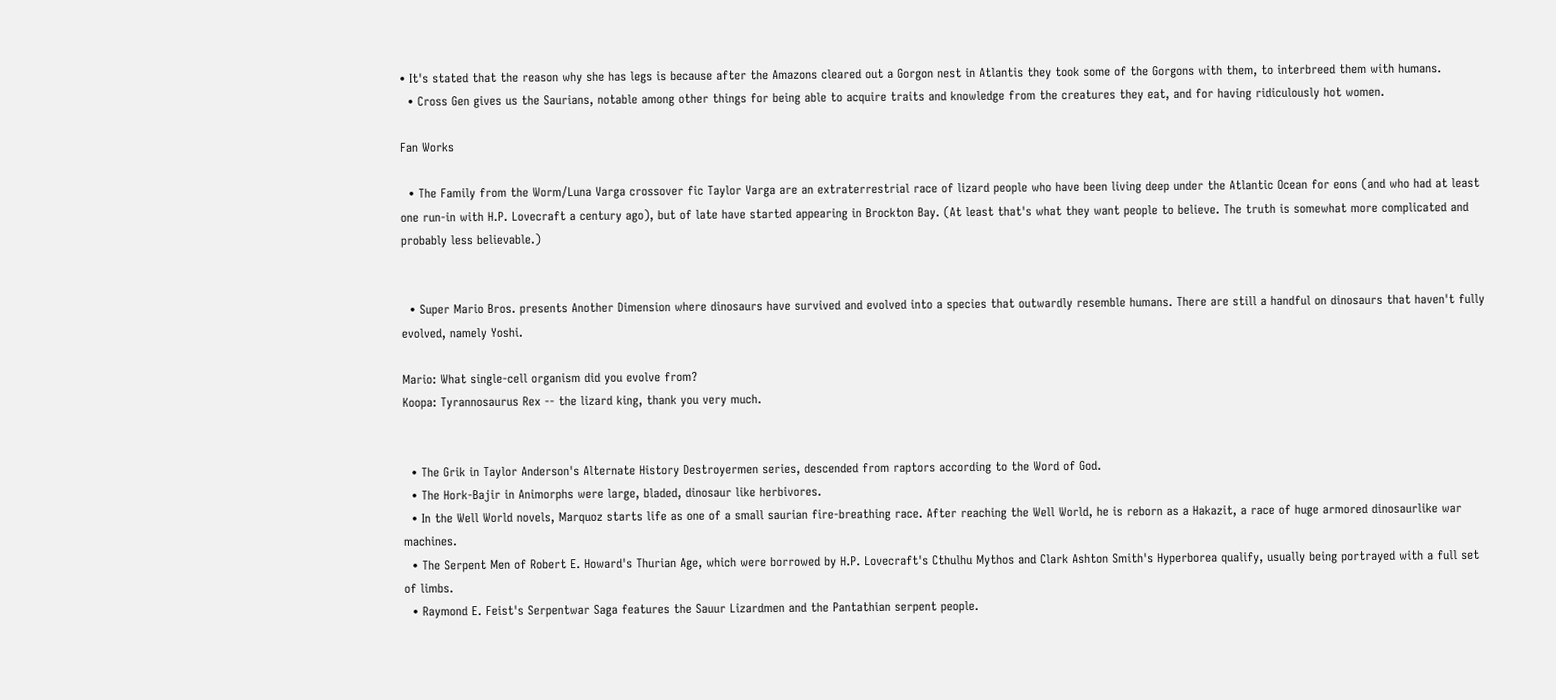• It's stated that the reason why she has legs is because after the Amazons cleared out a Gorgon nest in Atlantis they took some of the Gorgons with them, to interbreed them with humans.
  • Cross Gen gives us the Saurians, notable among other things for being able to acquire traits and knowledge from the creatures they eat, and for having ridiculously hot women.

Fan Works

  • The Family from the Worm/Luna Varga crossover fic Taylor Varga are an extraterrestrial race of lizard people who have been living deep under the Atlantic Ocean for eons (and who had at least one run-in with H.P. Lovecraft a century ago), but of late have started appearing in Brockton Bay. (At least that's what they want people to believe. The truth is somewhat more complicated and probably less believable.)


  • Super Mario Bros. presents Another Dimension where dinosaurs have survived and evolved into a species that outwardly resemble humans. There are still a handful on dinosaurs that haven't fully evolved, namely Yoshi.

Mario: What single-cell organism did you evolve from?
Koopa: Tyrannosaurus Rex -- the lizard king, thank you very much.


  • The Grik in Taylor Anderson's Alternate History Destroyermen series, descended from raptors according to the Word of God.
  • The Hork-Bajir in Animorphs were large, bladed, dinosaur like herbivores.
  • In the Well World novels, Marquoz starts life as one of a small saurian fire-breathing race. After reaching the Well World, he is reborn as a Hakazit, a race of huge armored dinosaurlike war machines.
  • The Serpent Men of Robert E. Howard's Thurian Age, which were borrowed by H.P. Lovecraft's Cthulhu Mythos and Clark Ashton Smith's Hyperborea qualify, usually being portrayed with a full set of limbs.
  • Raymond E. Feist's Serpentwar Saga features the Sauur Lizardmen and the Pantathian serpent people.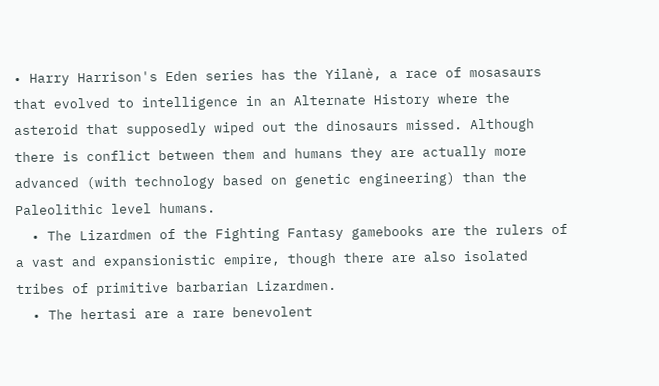• Harry Harrison's Eden series has the Yilanè, a race of mosasaurs that evolved to intelligence in an Alternate History where the asteroid that supposedly wiped out the dinosaurs missed. Although there is conflict between them and humans they are actually more advanced (with technology based on genetic engineering) than the Paleolithic level humans.
  • The Lizardmen of the Fighting Fantasy gamebooks are the rulers of a vast and expansionistic empire, though there are also isolated tribes of primitive barbarian Lizardmen.
  • The hertasi are a rare benevolent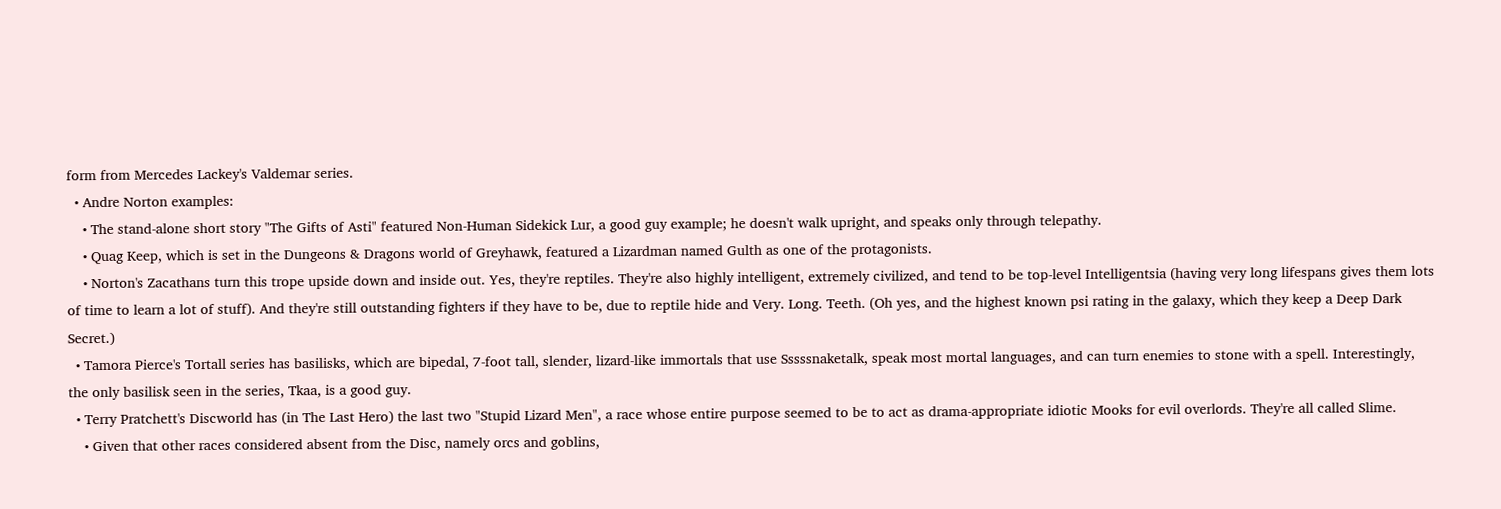form from Mercedes Lackey's Valdemar series.
  • Andre Norton examples:
    • The stand-alone short story "The Gifts of Asti" featured Non-Human Sidekick Lur, a good guy example; he doesn't walk upright, and speaks only through telepathy.
    • Quag Keep, which is set in the Dungeons & Dragons world of Greyhawk, featured a Lizardman named Gulth as one of the protagonists.
    • Norton's Zacathans turn this trope upside down and inside out. Yes, they're reptiles. They're also highly intelligent, extremely civilized, and tend to be top-level Intelligentsia (having very long lifespans gives them lots of time to learn a lot of stuff). And they're still outstanding fighters if they have to be, due to reptile hide and Very. Long. Teeth. (Oh yes, and the highest known psi rating in the galaxy, which they keep a Deep Dark Secret.)
  • Tamora Pierce's Tortall series has basilisks, which are bipedal, 7-foot tall, slender, lizard-like immortals that use Sssssnaketalk, speak most mortal languages, and can turn enemies to stone with a spell. Interestingly, the only basilisk seen in the series, Tkaa, is a good guy.
  • Terry Pratchett's Discworld has (in The Last Hero) the last two "Stupid Lizard Men", a race whose entire purpose seemed to be to act as drama-appropriate idiotic Mooks for evil overlords. They're all called Slime.
    • Given that other races considered absent from the Disc, namely orcs and goblins,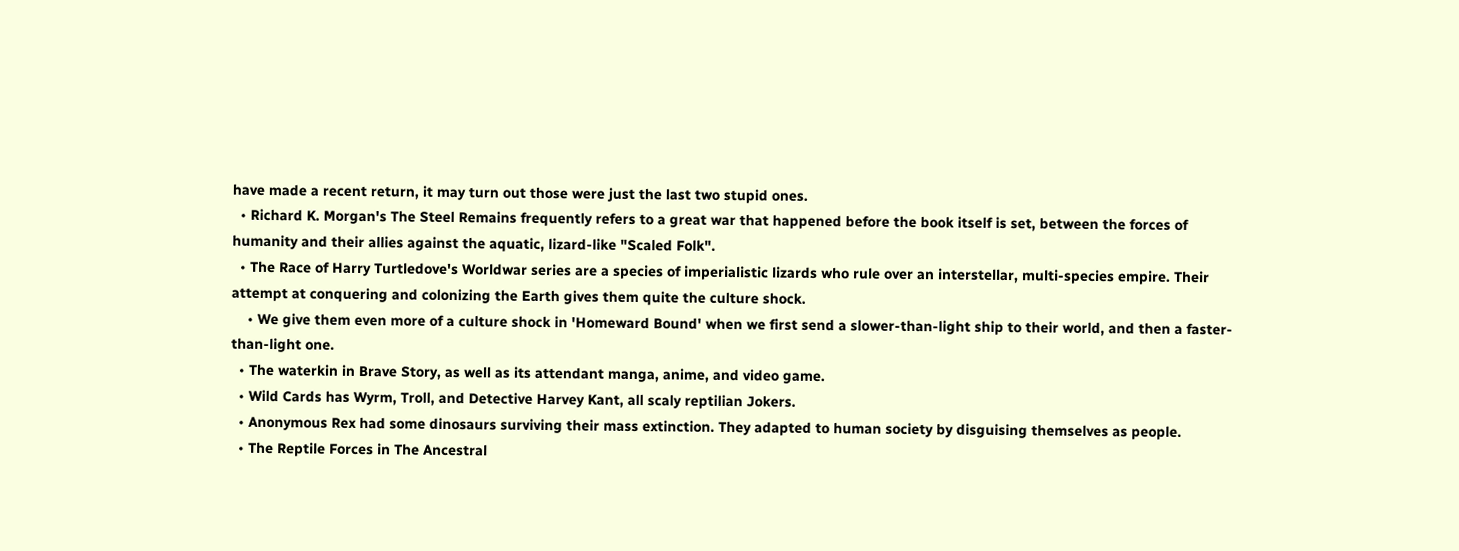have made a recent return, it may turn out those were just the last two stupid ones.
  • Richard K. Morgan's The Steel Remains frequently refers to a great war that happened before the book itself is set, between the forces of humanity and their allies against the aquatic, lizard-like "Scaled Folk".
  • The Race of Harry Turtledove's Worldwar series are a species of imperialistic lizards who rule over an interstellar, multi-species empire. Their attempt at conquering and colonizing the Earth gives them quite the culture shock.
    • We give them even more of a culture shock in 'Homeward Bound' when we first send a slower-than-light ship to their world, and then a faster-than-light one.
  • The waterkin in Brave Story, as well as its attendant manga, anime, and video game.
  • Wild Cards has Wyrm, Troll, and Detective Harvey Kant, all scaly reptilian Jokers.
  • Anonymous Rex had some dinosaurs surviving their mass extinction. They adapted to human society by disguising themselves as people.
  • The Reptile Forces in The Ancestral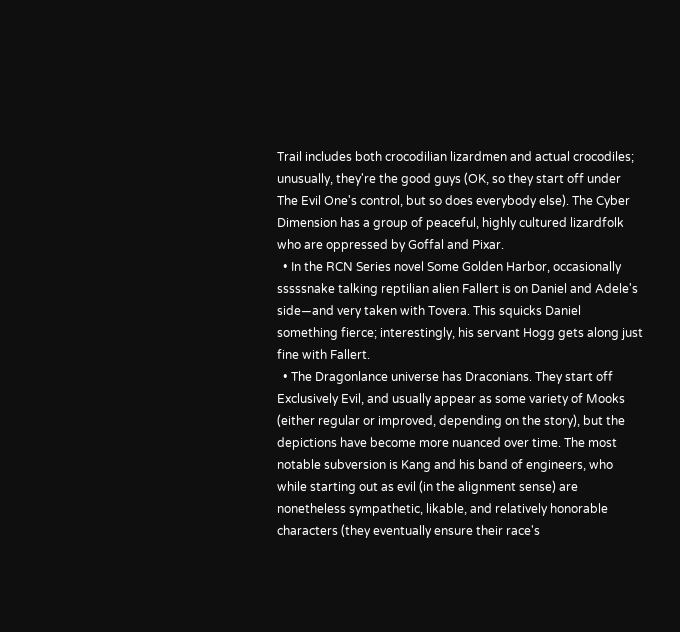Trail includes both crocodilian lizardmen and actual crocodiles; unusually, they're the good guys (OK, so they start off under The Evil One's control, but so does everybody else). The Cyber Dimension has a group of peaceful, highly cultured lizardfolk who are oppressed by Goffal and Pixar.
  • In the RCN Series novel Some Golden Harbor, occasionally sssssnake talking reptilian alien Fallert is on Daniel and Adele's side—and very taken with Tovera. This squicks Daniel something fierce; interestingly, his servant Hogg gets along just fine with Fallert.
  • The Dragonlance universe has Draconians. They start off Exclusively Evil, and usually appear as some variety of Mooks (either regular or improved, depending on the story), but the depictions have become more nuanced over time. The most notable subversion is Kang and his band of engineers, who while starting out as evil (in the alignment sense) are nonetheless sympathetic, likable, and relatively honorable characters (they eventually ensure their race's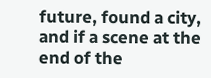future, found a city, and if a scene at the end of the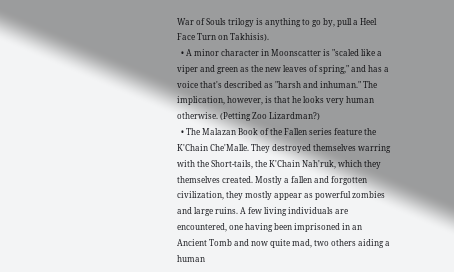War of Souls trilogy is anything to go by, pull a Heel Face Turn on Takhisis).
  • A minor character in Moonscatter is "scaled like a viper and green as the new leaves of spring," and has a voice that's described as "harsh and inhuman." The implication, however, is that he looks very human otherwise. (Petting Zoo Lizardman?)
  • The Malazan Book of the Fallen series feature the K'Chain Che'Malle. They destroyed themselves warring with the Short-tails, the K'Chain Nah'ruk, which they themselves created. Mostly a fallen and forgotten civilization, they mostly appear as powerful zombies and large ruins. A few living individuals are encountered, one having been imprisoned in an Ancient Tomb and now quite mad, two others aiding a human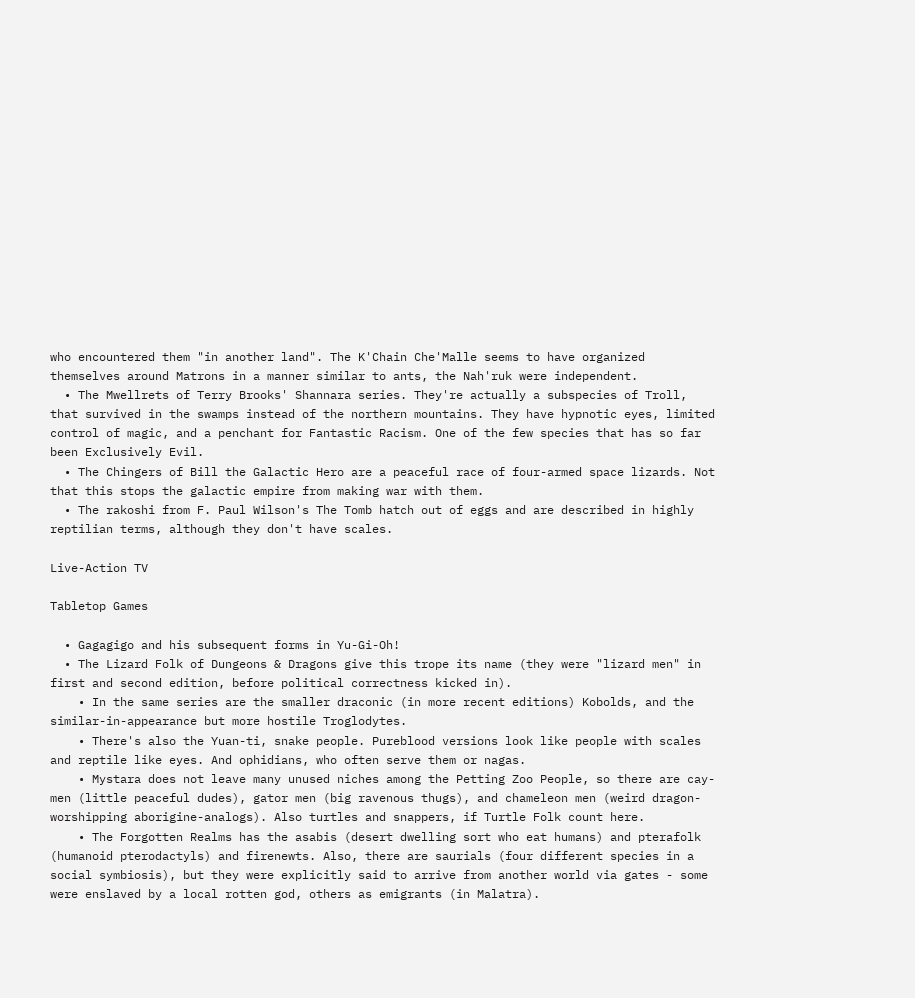who encountered them "in another land". The K'Chain Che'Malle seems to have organized themselves around Matrons in a manner similar to ants, the Nah'ruk were independent.
  • The Mwellrets of Terry Brooks' Shannara series. They're actually a subspecies of Troll, that survived in the swamps instead of the northern mountains. They have hypnotic eyes, limited control of magic, and a penchant for Fantastic Racism. One of the few species that has so far been Exclusively Evil.
  • The Chingers of Bill the Galactic Hero are a peaceful race of four-armed space lizards. Not that this stops the galactic empire from making war with them.
  • The rakoshi from F. Paul Wilson's The Tomb hatch out of eggs and are described in highly reptilian terms, although they don't have scales.

Live-Action TV

Tabletop Games

  • Gagagigo and his subsequent forms in Yu-Gi-Oh!
  • The Lizard Folk of Dungeons & Dragons give this trope its name (they were "lizard men" in first and second edition, before political correctness kicked in).
    • In the same series are the smaller draconic (in more recent editions) Kobolds, and the similar-in-appearance but more hostile Troglodytes.
    • There's also the Yuan-ti, snake people. Pureblood versions look like people with scales and reptile like eyes. And ophidians, who often serve them or nagas.
    • Mystara does not leave many unused niches among the Petting Zoo People, so there are cay-men (little peaceful dudes), gator men (big ravenous thugs), and chameleon men (weird dragon-worshipping aborigine-analogs). Also turtles and snappers, if Turtle Folk count here.
    • The Forgotten Realms has the asabis (desert dwelling sort who eat humans) and pterafolk (humanoid pterodactyls) and firenewts. Also, there are saurials (four different species in a social symbiosis), but they were explicitly said to arrive from another world via gates - some were enslaved by a local rotten god, others as emigrants (in Malatra).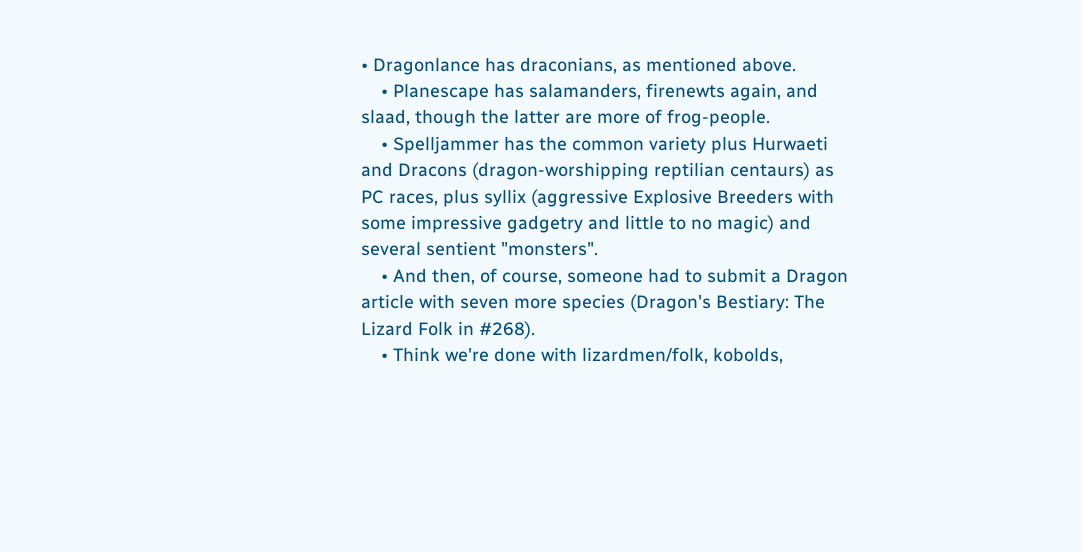• Dragonlance has draconians, as mentioned above.
    • Planescape has salamanders, firenewts again, and slaad, though the latter are more of frog-people.
    • Spelljammer has the common variety plus Hurwaeti and Dracons (dragon-worshipping reptilian centaurs) as PC races, plus syllix (aggressive Explosive Breeders with some impressive gadgetry and little to no magic) and several sentient "monsters".
    • And then, of course, someone had to submit a Dragon article with seven more species (Dragon's Bestiary: The Lizard Folk in #268).
    • Think we're done with lizardmen/folk, kobolds,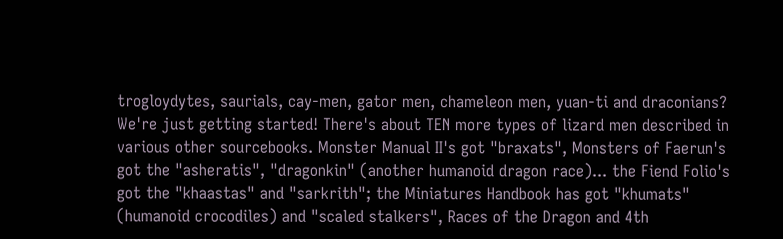trogloydytes, saurials, cay-men, gator men, chameleon men, yuan-ti and draconians? We're just getting started! There's about TEN more types of lizard men described in various other sourcebooks. Monster Manual II's got "braxats", Monsters of Faerun's got the "asheratis", "dragonkin" (another humanoid dragon race)... the Fiend Folio's got the "khaastas" and "sarkrith"; the Miniatures Handbook has got "khumats" (humanoid crocodiles) and "scaled stalkers", Races of the Dragon and 4th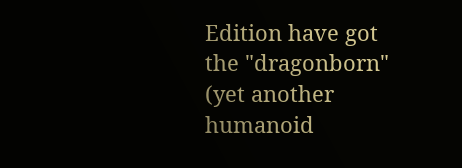Edition have got the "dragonborn" (yet another humanoid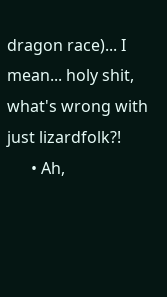dragon race)... I mean... holy shit, what's wrong with just lizardfolk?!
      • Ah,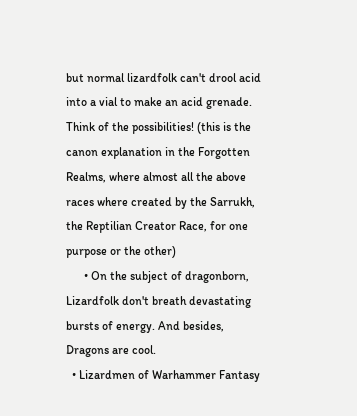but normal lizardfolk can't drool acid into a vial to make an acid grenade. Think of the possibilities! (this is the canon explanation in the Forgotten Realms, where almost all the above races where created by the Sarrukh, the Reptilian Creator Race, for one purpose or the other)
      • On the subject of dragonborn, Lizardfolk don't breath devastating bursts of energy. And besides, Dragons are cool.
  • Lizardmen of Warhammer Fantasy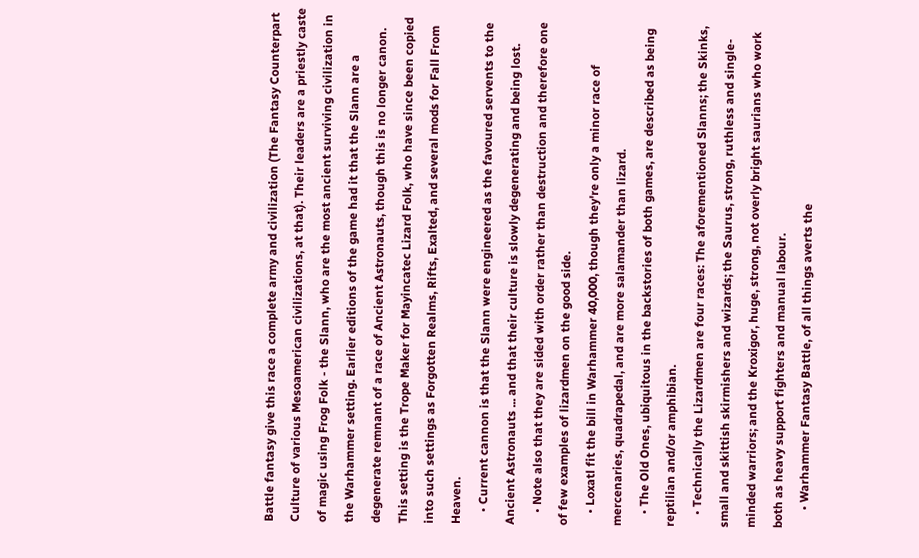Battle fantasy give this race a complete army and civilization (The Fantasy Counterpart Culture of various Mesoamerican civilizations, at that). Their leaders are a priestly caste of magic using Frog Folk - the Slann, who are the most ancient surviving civilization in the Warhammer setting. Earlier editions of the game had it that the Slann are a degenerate remnant of a race of Ancient Astronauts, though this is no longer canon. This setting is the Trope Maker for Mayincatec Lizard Folk, who have since been copied into such settings as Forgotten Realms, Rifts, Exalted, and several mods for Fall From Heaven.
    • Current cannon is that the Slann were engineered as the favoured servents to the Ancient Astronauts ... and that their culture is slowly degenerating and being lost.
    • Note also that they are sided with order rather than destruction and therefore one of few examples of lizardmen on the good side.
    • Loxatl fit the bill in Warhammer 40,000, though they're only a minor race of mercenaries, quadrapedal, and are more salamander than lizard.
    • The Old Ones, ubiquitous in the backstories of both games, are described as being reptilian and/or amphibian.
    • Technically the Lizardmen are four races: The aforementioned Slanns; the Skinks, small and skittish skirmishers and wizards; the Saurus, strong, ruthless and single-minded warriors; and the Kroxigor, huge, strong, not overly bright saurians who work both as heavy support fighters and manual labour.
      • Warhammer Fantasy Battle, of all things averts the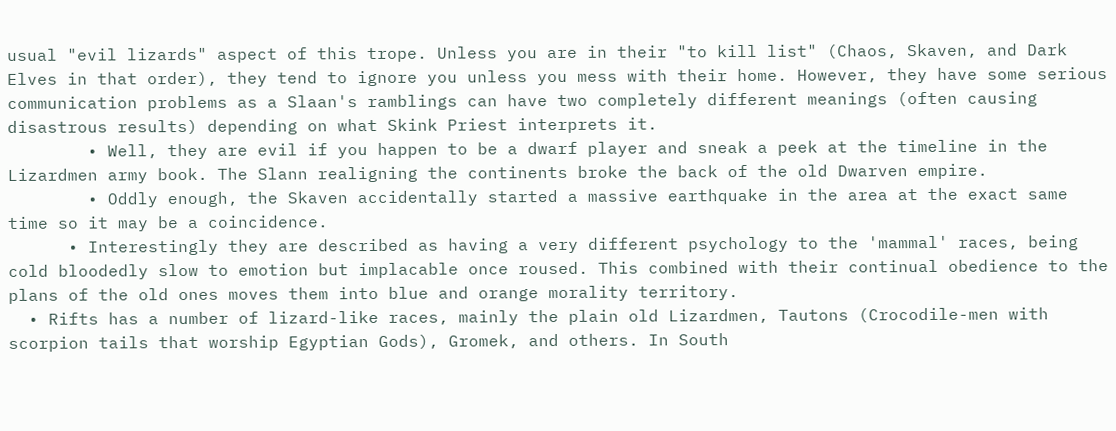usual "evil lizards" aspect of this trope. Unless you are in their "to kill list" (Chaos, Skaven, and Dark Elves in that order), they tend to ignore you unless you mess with their home. However, they have some serious communication problems as a Slaan's ramblings can have two completely different meanings (often causing disastrous results) depending on what Skink Priest interprets it.
        • Well, they are evil if you happen to be a dwarf player and sneak a peek at the timeline in the Lizardmen army book. The Slann realigning the continents broke the back of the old Dwarven empire.
        • Oddly enough, the Skaven accidentally started a massive earthquake in the area at the exact same time so it may be a coincidence.
      • Interestingly they are described as having a very different psychology to the 'mammal' races, being cold bloodedly slow to emotion but implacable once roused. This combined with their continual obedience to the plans of the old ones moves them into blue and orange morality territory.
  • Rifts has a number of lizard-like races, mainly the plain old Lizardmen, Tautons (Crocodile-men with scorpion tails that worship Egyptian Gods), Gromek, and others. In South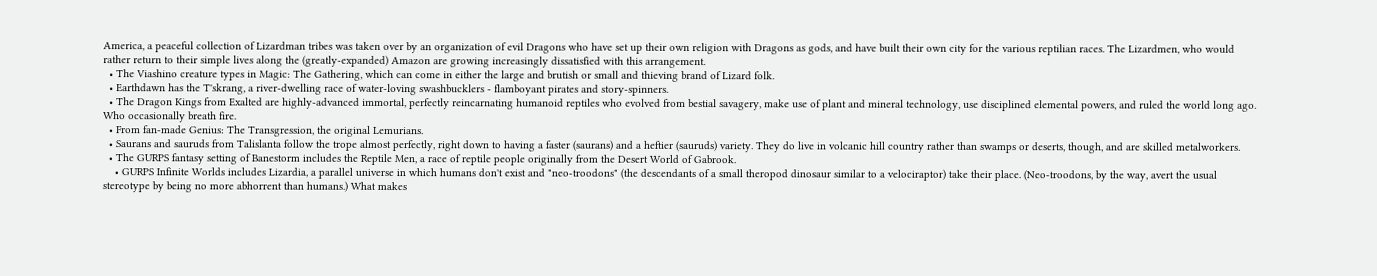America, a peaceful collection of Lizardman tribes was taken over by an organization of evil Dragons who have set up their own religion with Dragons as gods, and have built their own city for the various reptilian races. The Lizardmen, who would rather return to their simple lives along the (greatly-expanded) Amazon are growing increasingly dissatisfied with this arrangement.
  • The Viashino creature types in Magic: The Gathering, which can come in either the large and brutish or small and thieving brand of Lizard folk.
  • Earthdawn has the T'skrang, a river-dwelling race of water-loving swashbucklers - flamboyant pirates and story-spinners.
  • The Dragon Kings from Exalted are highly-advanced immortal, perfectly reincarnating humanoid reptiles who evolved from bestial savagery, make use of plant and mineral technology, use disciplined elemental powers, and ruled the world long ago. Who occasionally breath fire.
  • From fan-made Genius: The Transgression, the original Lemurians.
  • Saurans and sauruds from Talislanta follow the trope almost perfectly, right down to having a faster (saurans) and a heftier (sauruds) variety. They do live in volcanic hill country rather than swamps or deserts, though, and are skilled metalworkers.
  • The GURPS fantasy setting of Banestorm includes the Reptile Men, a race of reptile people originally from the Desert World of Gabrook.
    • GURPS Infinite Worlds includes Lizardia, a parallel universe in which humans don't exist and "neo-troodons" (the descendants of a small theropod dinosaur similar to a velociraptor) take their place. (Neo-troodons, by the way, avert the usual stereotype by being no more abhorrent than humans.) What makes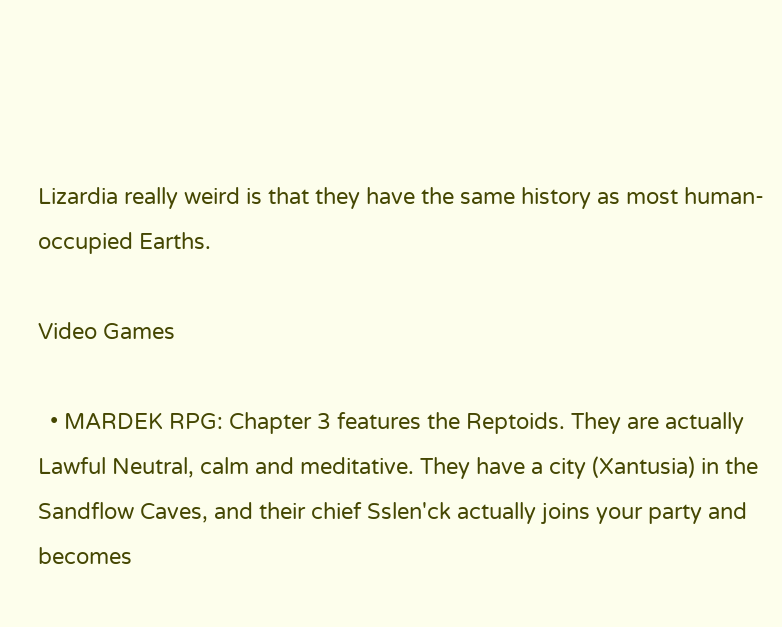Lizardia really weird is that they have the same history as most human-occupied Earths.

Video Games

  • MARDEK RPG: Chapter 3 features the Reptoids. They are actually Lawful Neutral, calm and meditative. They have a city (Xantusia) in the Sandflow Caves, and their chief Sslen'ck actually joins your party and becomes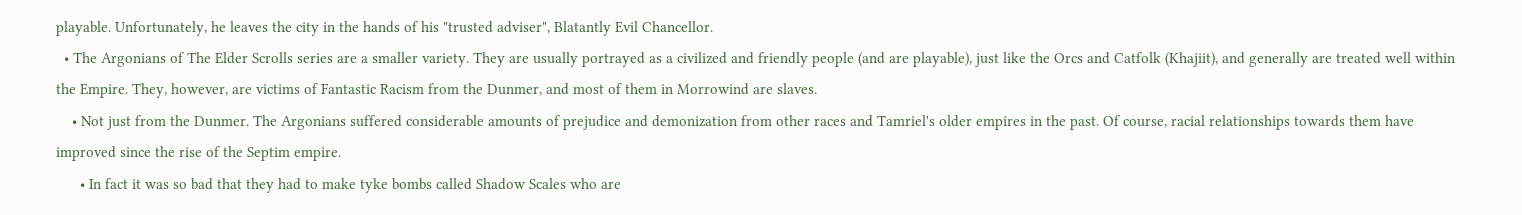playable. Unfortunately, he leaves the city in the hands of his "trusted adviser", Blatantly Evil Chancellor.
  • The Argonians of The Elder Scrolls series are a smaller variety. They are usually portrayed as a civilized and friendly people (and are playable), just like the Orcs and Catfolk (Khajiit), and generally are treated well within the Empire. They, however, are victims of Fantastic Racism from the Dunmer, and most of them in Morrowind are slaves.
    • Not just from the Dunmer. The Argonians suffered considerable amounts of prejudice and demonization from other races and Tamriel's older empires in the past. Of course, racial relationships towards them have improved since the rise of the Septim empire.
      • In fact it was so bad that they had to make tyke bombs called Shadow Scales who are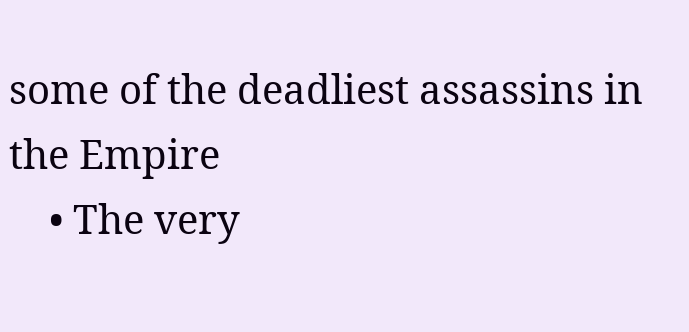some of the deadliest assassins in the Empire
    • The very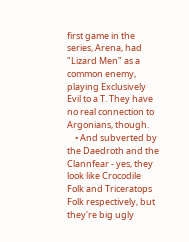first game in the series, Arena, had "Lizard Men" as a common enemy, playing Exclusively Evil to a T. They have no real connection to Argonians, though.
    • And subverted by the Daedroth and the Clannfear - yes, they look like Crocodile Folk and Triceratops Folk respectively, but they're big ugly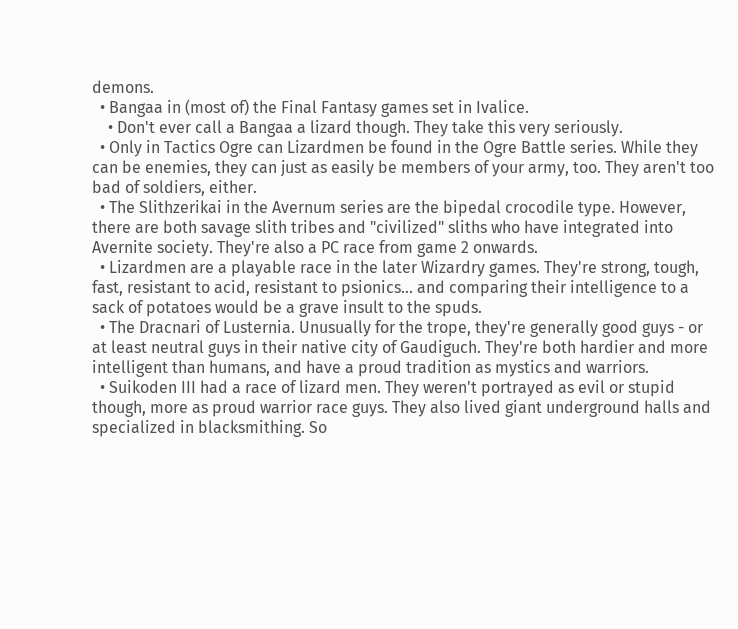demons.
  • Bangaa in (most of) the Final Fantasy games set in Ivalice.
    • Don't ever call a Bangaa a lizard though. They take this very seriously.
  • Only in Tactics Ogre can Lizardmen be found in the Ogre Battle series. While they can be enemies, they can just as easily be members of your army, too. They aren't too bad of soldiers, either.
  • The Slithzerikai in the Avernum series are the bipedal crocodile type. However, there are both savage slith tribes and "civilized" sliths who have integrated into Avernite society. They're also a PC race from game 2 onwards.
  • Lizardmen are a playable race in the later Wizardry games. They're strong, tough, fast, resistant to acid, resistant to psionics... and comparing their intelligence to a sack of potatoes would be a grave insult to the spuds.
  • The Dracnari of Lusternia. Unusually for the trope, they're generally good guys - or at least neutral guys in their native city of Gaudiguch. They're both hardier and more intelligent than humans, and have a proud tradition as mystics and warriors.
  • Suikoden III had a race of lizard men. They weren't portrayed as evil or stupid though, more as proud warrior race guys. They also lived giant underground halls and specialized in blacksmithing. So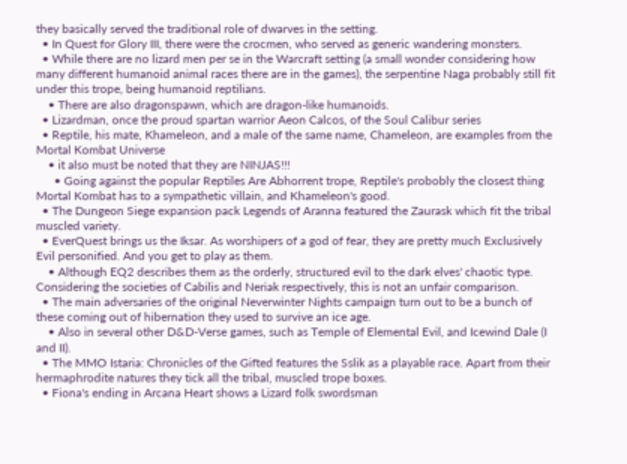they basically served the traditional role of dwarves in the setting.
  • In Quest for Glory III, there were the crocmen, who served as generic wandering monsters.
  • While there are no lizard men per se in the Warcraft setting (a small wonder considering how many different humanoid animal races there are in the games), the serpentine Naga probably still fit under this trope, being humanoid reptilians.
    • There are also dragonspawn, which are dragon-like humanoids.
  • Lizardman, once the proud spartan warrior Aeon Calcos, of the Soul Calibur series
  • Reptile, his mate, Khameleon, and a male of the same name, Chameleon, are examples from the Mortal Kombat Universe
    • it also must be noted that they are NINJAS!!!
      • Going against the popular Reptiles Are Abhorrent trope, Reptile's probobly the closest thing Mortal Kombat has to a sympathetic villain, and Khameleon's good.
  • The Dungeon Siege expansion pack Legends of Aranna featured the Zaurask which fit the tribal muscled variety.
  • EverQuest brings us the Iksar. As worshipers of a god of fear, they are pretty much Exclusively Evil personified. And you get to play as them.
    • Although EQ2 describes them as the orderly, structured evil to the dark elves' chaotic type. Considering the societies of Cabilis and Neriak respectively, this is not an unfair comparison.
  • The main adversaries of the original Neverwinter Nights campaign turn out to be a bunch of these coming out of hibernation they used to survive an ice age.
    • Also in several other D&D-Verse games, such as Temple of Elemental Evil, and Icewind Dale (I and II).
  • The MMO Istaria: Chronicles of the Gifted features the Sslik as a playable race. Apart from their hermaphrodite natures they tick all the tribal, muscled trope boxes.
  • Fiona's ending in Arcana Heart shows a Lizard folk swordsman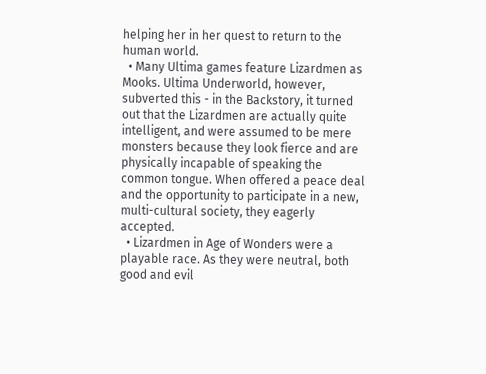helping her in her quest to return to the human world.
  • Many Ultima games feature Lizardmen as Mooks. Ultima Underworld, however, subverted this - in the Backstory, it turned out that the Lizardmen are actually quite intelligent, and were assumed to be mere monsters because they look fierce and are physically incapable of speaking the common tongue. When offered a peace deal and the opportunity to participate in a new, multi-cultural society, they eagerly accepted.
  • Lizardmen in Age of Wonders were a playable race. As they were neutral, both good and evil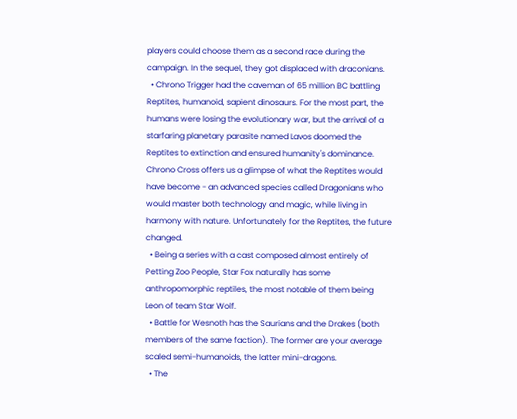players could choose them as a second race during the campaign. In the sequel, they got displaced with draconians.
  • Chrono Trigger had the caveman of 65 million BC battling Reptites, humanoid, sapient dinosaurs. For the most part, the humans were losing the evolutionary war, but the arrival of a starfaring planetary parasite named Lavos doomed the Reptites to extinction and ensured humanity's dominance. Chrono Cross offers us a glimpse of what the Reptites would have become - an advanced species called Dragonians who would master both technology and magic, while living in harmony with nature. Unfortunately for the Reptites, the future changed.
  • Being a series with a cast composed almost entirely of Petting Zoo People, Star Fox naturally has some anthropomorphic reptiles, the most notable of them being Leon of team Star Wolf.
  • Battle for Wesnoth has the Saurians and the Drakes (both members of the same faction). The former are your average scaled semi-humanoids, the latter mini-dragons.
  • The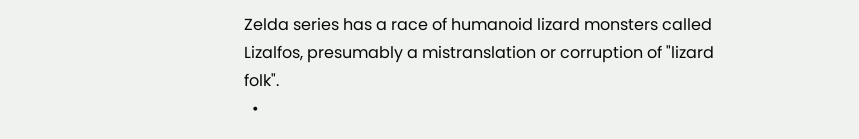Zelda series has a race of humanoid lizard monsters called Lizalfos, presumably a mistranslation or corruption of "lizard folk".
  •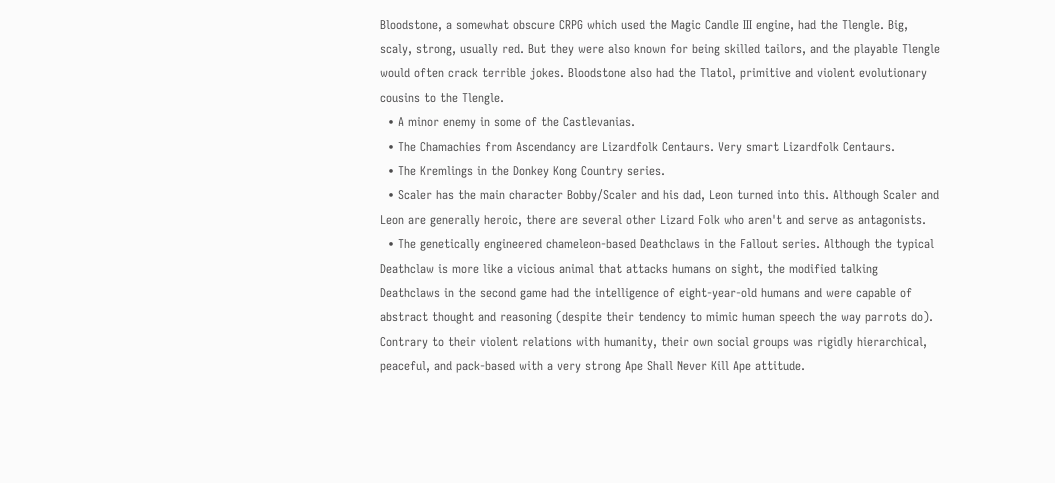Bloodstone, a somewhat obscure CRPG which used the Magic Candle III engine, had the Tlengle. Big, scaly, strong, usually red. But they were also known for being skilled tailors, and the playable Tlengle would often crack terrible jokes. Bloodstone also had the Tlatol, primitive and violent evolutionary cousins to the Tlengle.
  • A minor enemy in some of the Castlevanias.
  • The Chamachies from Ascendancy are Lizardfolk Centaurs. Very smart Lizardfolk Centaurs.
  • The Kremlings in the Donkey Kong Country series.
  • Scaler has the main character Bobby/Scaler and his dad, Leon turned into this. Although Scaler and Leon are generally heroic, there are several other Lizard Folk who aren't and serve as antagonists.
  • The genetically engineered chameleon-based Deathclaws in the Fallout series. Although the typical Deathclaw is more like a vicious animal that attacks humans on sight, the modified talking Deathclaws in the second game had the intelligence of eight-year-old humans and were capable of abstract thought and reasoning (despite their tendency to mimic human speech the way parrots do). Contrary to their violent relations with humanity, their own social groups was rigidly hierarchical, peaceful, and pack-based with a very strong Ape Shall Never Kill Ape attitude.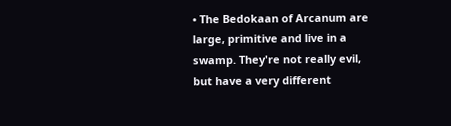• The Bedokaan of Arcanum are large, primitive and live in a swamp. They're not really evil, but have a very different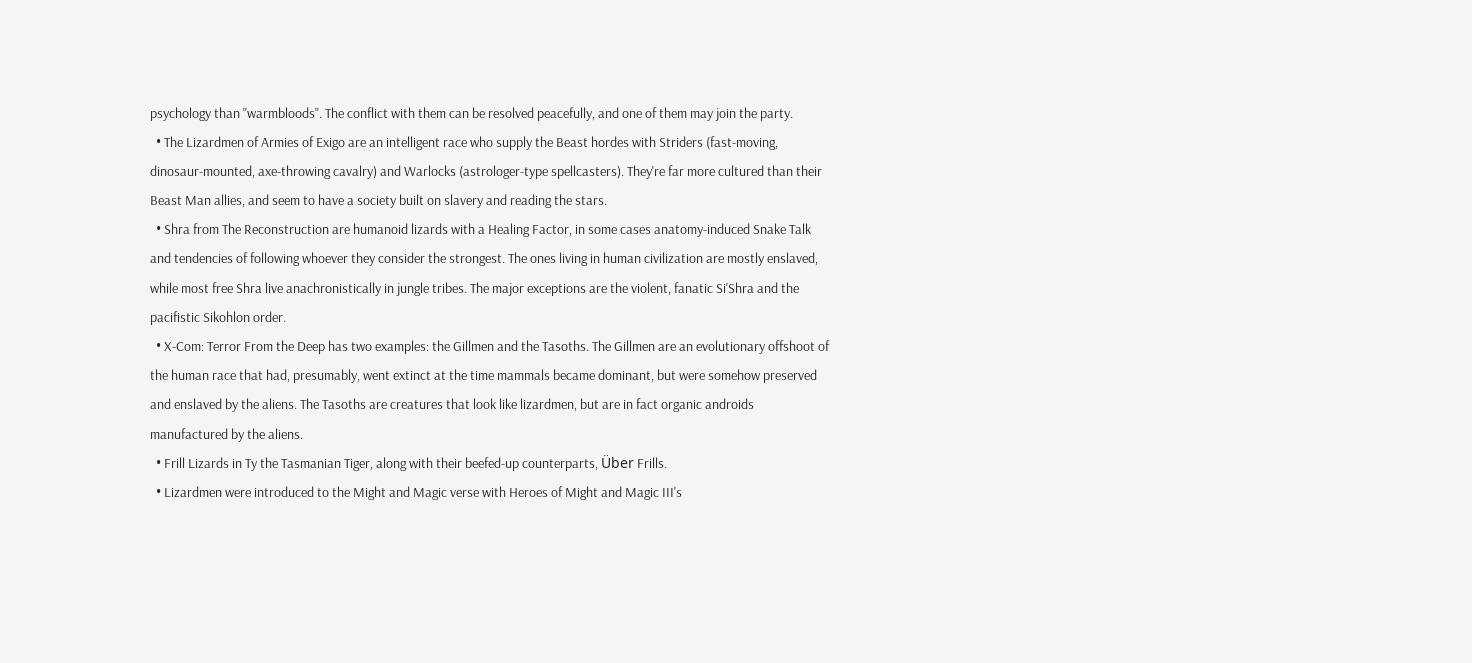psychology than "warmbloods". The conflict with them can be resolved peacefully, and one of them may join the party.
  • The Lizardmen of Armies of Exigo are an intelligent race who supply the Beast hordes with Striders (fast-moving, dinosaur-mounted, axe-throwing cavalry) and Warlocks (astrologer-type spellcasters). They're far more cultured than their Beast Man allies, and seem to have a society built on slavery and reading the stars.
  • Shra from The Reconstruction are humanoid lizards with a Healing Factor, in some cases anatomy-induced Snake Talk and tendencies of following whoever they consider the strongest. The ones living in human civilization are mostly enslaved, while most free Shra live anachronistically in jungle tribes. The major exceptions are the violent, fanatic Si'Shra and the pacifistic Sikohlon order.
  • X-Com: Terror From the Deep has two examples: the Gillmen and the Tasoths. The Gillmen are an evolutionary offshoot of the human race that had, presumably, went extinct at the time mammals became dominant, but were somehow preserved and enslaved by the aliens. The Tasoths are creatures that look like lizardmen, but are in fact organic androids manufactured by the aliens.
  • Frill Lizards in Ty the Tasmanian Tiger, along with their beefed-up counterparts, Über Frills.
  • Lizardmen were introduced to the Might and Magic verse with Heroes of Might and Magic III's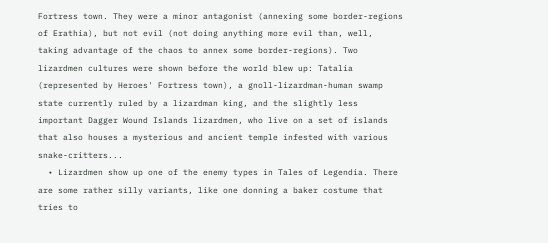Fortress town. They were a minor antagonist (annexing some border-regions of Erathia), but not evil (not doing anything more evil than, well, taking advantage of the chaos to annex some border-regions). Two lizardmen cultures were shown before the world blew up: Tatalia (represented by Heroes' Fortress town), a gnoll-lizardman-human swamp state currently ruled by a lizardman king, and the slightly less important Dagger Wound Islands lizardmen, who live on a set of islands that also houses a mysterious and ancient temple infested with various snake-critters...
  • Lizardmen show up one of the enemy types in Tales of Legendia. There are some rather silly variants, like one donning a baker costume that tries to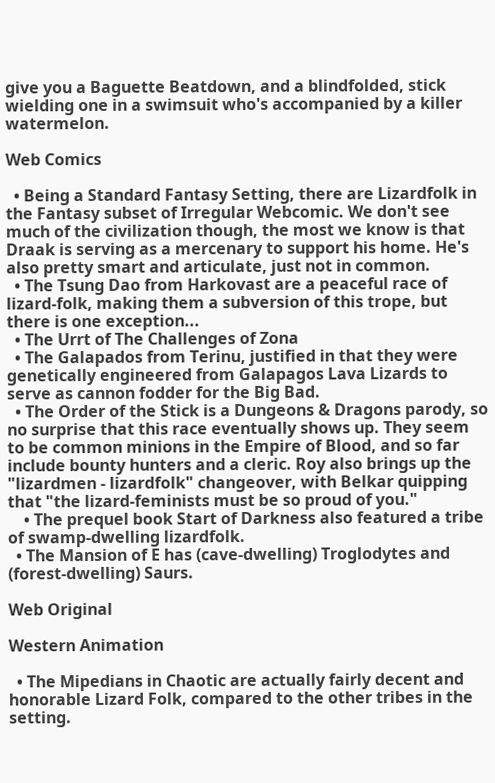give you a Baguette Beatdown, and a blindfolded, stick wielding one in a swimsuit who's accompanied by a killer watermelon.

Web Comics

  • Being a Standard Fantasy Setting, there are Lizardfolk in the Fantasy subset of Irregular Webcomic. We don't see much of the civilization though, the most we know is that Draak is serving as a mercenary to support his home. He's also pretty smart and articulate, just not in common.
  • The Tsung Dao from Harkovast are a peaceful race of lizard-folk, making them a subversion of this trope, but there is one exception...
  • The Urrt of The Challenges of Zona
  • The Galapados from Terinu, justified in that they were genetically engineered from Galapagos Lava Lizards to serve as cannon fodder for the Big Bad.
  • The Order of the Stick is a Dungeons & Dragons parody, so no surprise that this race eventually shows up. They seem to be common minions in the Empire of Blood, and so far include bounty hunters and a cleric. Roy also brings up the "lizardmen - lizardfolk" changeover, with Belkar quipping that "the lizard-feminists must be so proud of you."
    • The prequel book Start of Darkness also featured a tribe of swamp-dwelling lizardfolk.
  • The Mansion of E has (cave-dwelling) Troglodytes and (forest-dwelling) Saurs.

Web Original

Western Animation

  • The Mipedians in Chaotic are actually fairly decent and honorable Lizard Folk, compared to the other tribes in the setting.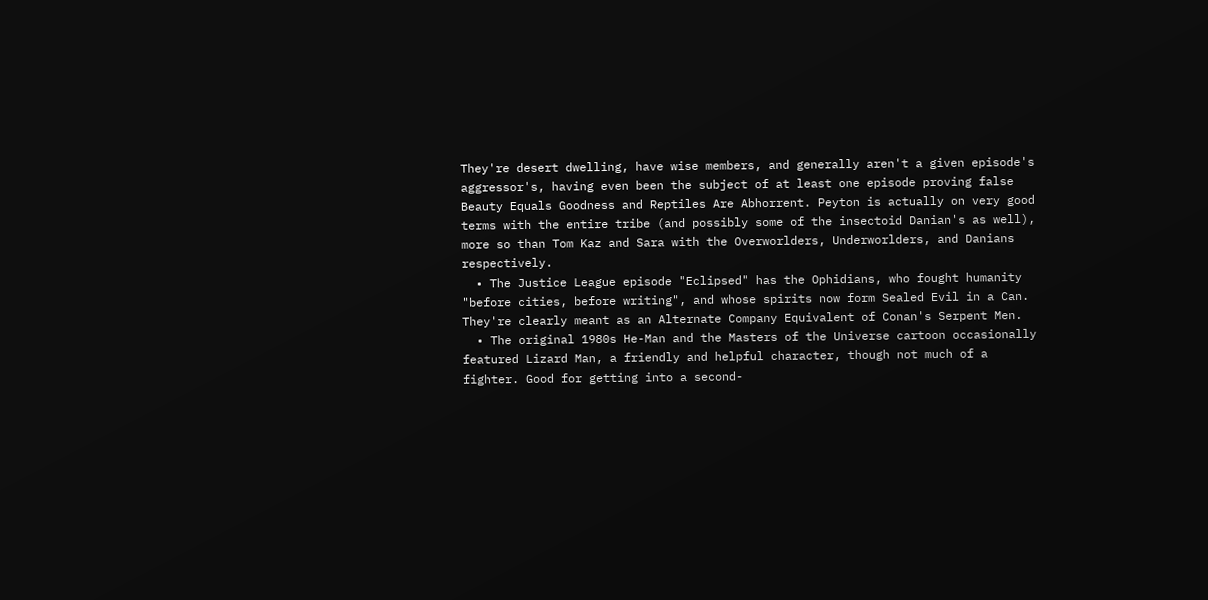They're desert dwelling, have wise members, and generally aren't a given episode's aggressor's, having even been the subject of at least one episode proving false Beauty Equals Goodness and Reptiles Are Abhorrent. Peyton is actually on very good terms with the entire tribe (and possibly some of the insectoid Danian's as well), more so than Tom Kaz and Sara with the Overworlders, Underworlders, and Danians respectively.
  • The Justice League episode "Eclipsed" has the Ophidians, who fought humanity "before cities, before writing", and whose spirits now form Sealed Evil in a Can. They're clearly meant as an Alternate Company Equivalent of Conan's Serpent Men.
  • The original 1980s He-Man and the Masters of the Universe cartoon occasionally featured Lizard Man, a friendly and helpful character, though not much of a fighter. Good for getting into a second-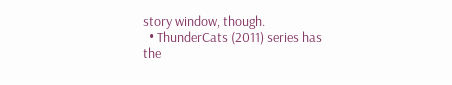story window, though.
  • ThunderCats (2011) series has the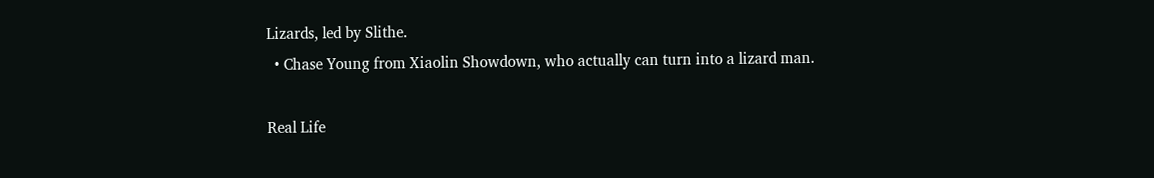Lizards, led by Slithe.
  • Chase Young from Xiaolin Showdown, who actually can turn into a lizard man.

Real Life